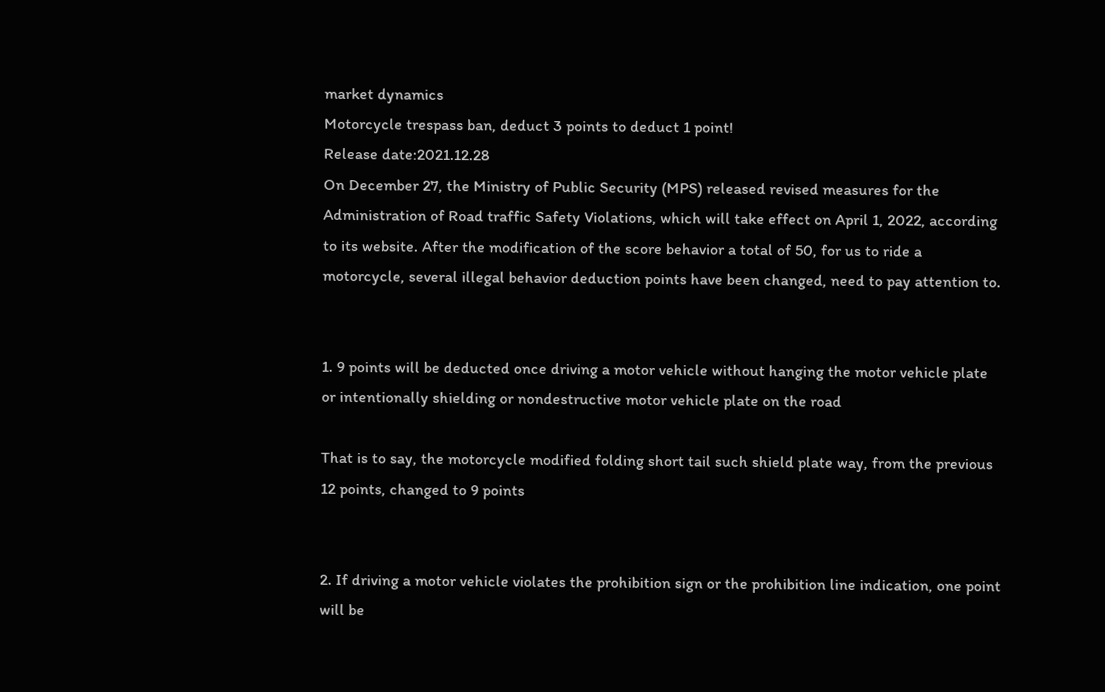market dynamics
Motorcycle trespass ban, deduct 3 points to deduct 1 point!
Release date:2021.12.28
On December 27, the Ministry of Public Security (MPS) released revised measures for the Administration of Road traffic Safety Violations, which will take effect on April 1, 2022, according to its website. After the modification of the score behavior a total of 50, for us to ride a motorcycle, several illegal behavior deduction points have been changed, need to pay attention to.


1. 9 points will be deducted once driving a motor vehicle without hanging the motor vehicle plate or intentionally shielding or nondestructive motor vehicle plate on the road

That is to say, the motorcycle modified folding short tail such shield plate way, from the previous 12 points, changed to 9 points


2. If driving a motor vehicle violates the prohibition sign or the prohibition line indication, one point will be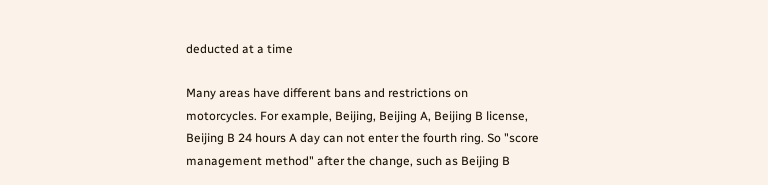deducted at a time

Many areas have different bans and restrictions on motorcycles. For example, Beijing, Beijing A, Beijing B license, Beijing B 24 hours A day can not enter the fourth ring. So "score management method" after the change, such as Beijing B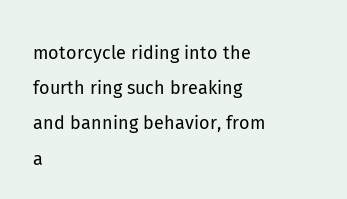motorcycle riding into the fourth ring such breaking and banning behavior, from a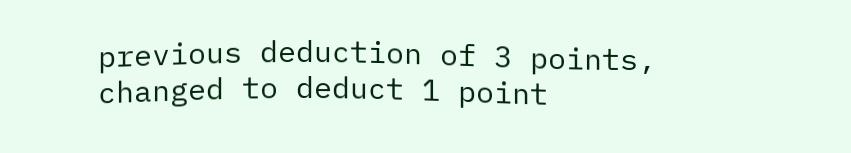previous deduction of 3 points, changed to deduct 1 point